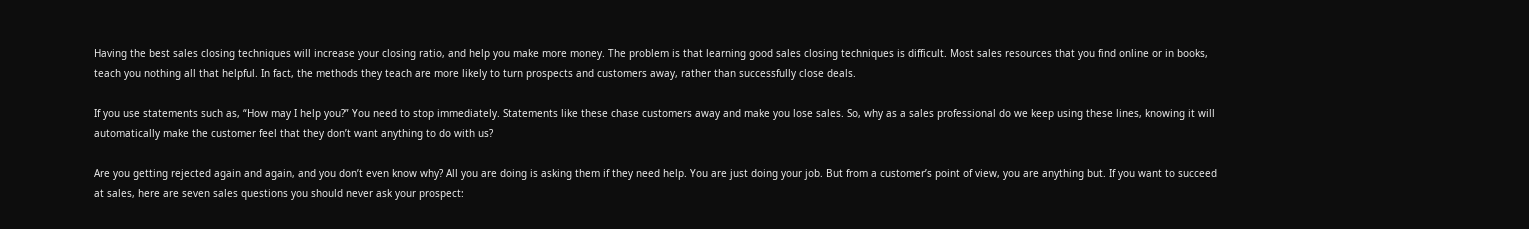Having the best sales closing techniques will increase your closing ratio, and help you make more money. The problem is that learning good sales closing techniques is difficult. Most sales resources that you find online or in books, teach you nothing all that helpful. In fact, the methods they teach are more likely to turn prospects and customers away, rather than successfully close deals.

If you use statements such as, “How may I help you?” You need to stop immediately. Statements like these chase customers away and make you lose sales. So, why as a sales professional do we keep using these lines, knowing it will automatically make the customer feel that they don’t want anything to do with us?

Are you getting rejected again and again, and you don’t even know why? All you are doing is asking them if they need help. You are just doing your job. But from a customer’s point of view, you are anything but. If you want to succeed at sales, here are seven sales questions you should never ask your prospect: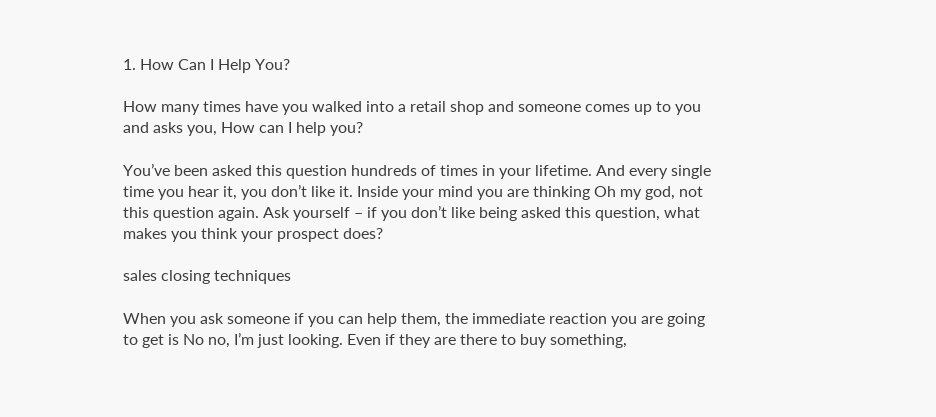1. How Can I Help You?

How many times have you walked into a retail shop and someone comes up to you and asks you, How can I help you?

You’ve been asked this question hundreds of times in your lifetime. And every single time you hear it, you don’t like it. Inside your mind you are thinking Oh my god, not this question again. Ask yourself – if you don’t like being asked this question, what makes you think your prospect does?

sales closing techniques

When you ask someone if you can help them, the immediate reaction you are going to get is No no, I’m just looking. Even if they are there to buy something,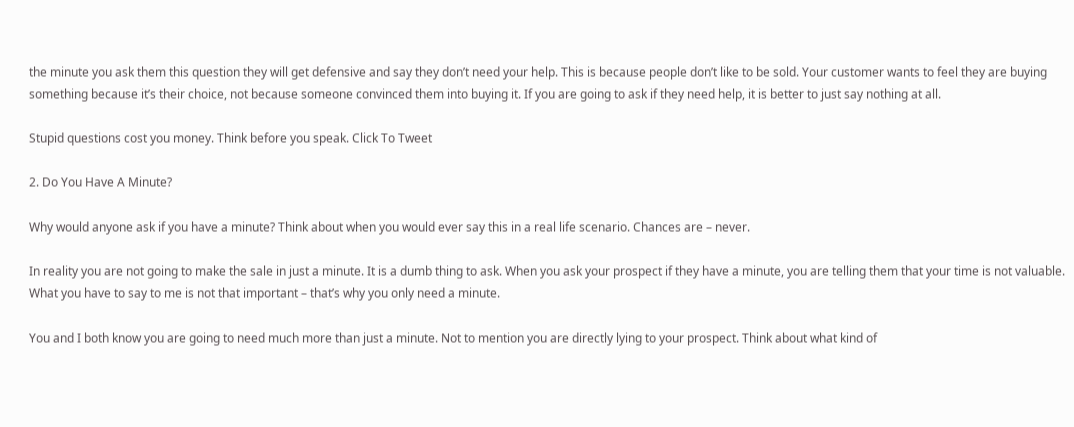the minute you ask them this question they will get defensive and say they don’t need your help. This is because people don’t like to be sold. Your customer wants to feel they are buying something because it’s their choice, not because someone convinced them into buying it. If you are going to ask if they need help, it is better to just say nothing at all.

Stupid questions cost you money. Think before you speak. Click To Tweet

2. Do You Have A Minute?

Why would anyone ask if you have a minute? Think about when you would ever say this in a real life scenario. Chances are – never.

In reality you are not going to make the sale in just a minute. It is a dumb thing to ask. When you ask your prospect if they have a minute, you are telling them that your time is not valuable. What you have to say to me is not that important – that’s why you only need a minute.

You and I both know you are going to need much more than just a minute. Not to mention you are directly lying to your prospect. Think about what kind of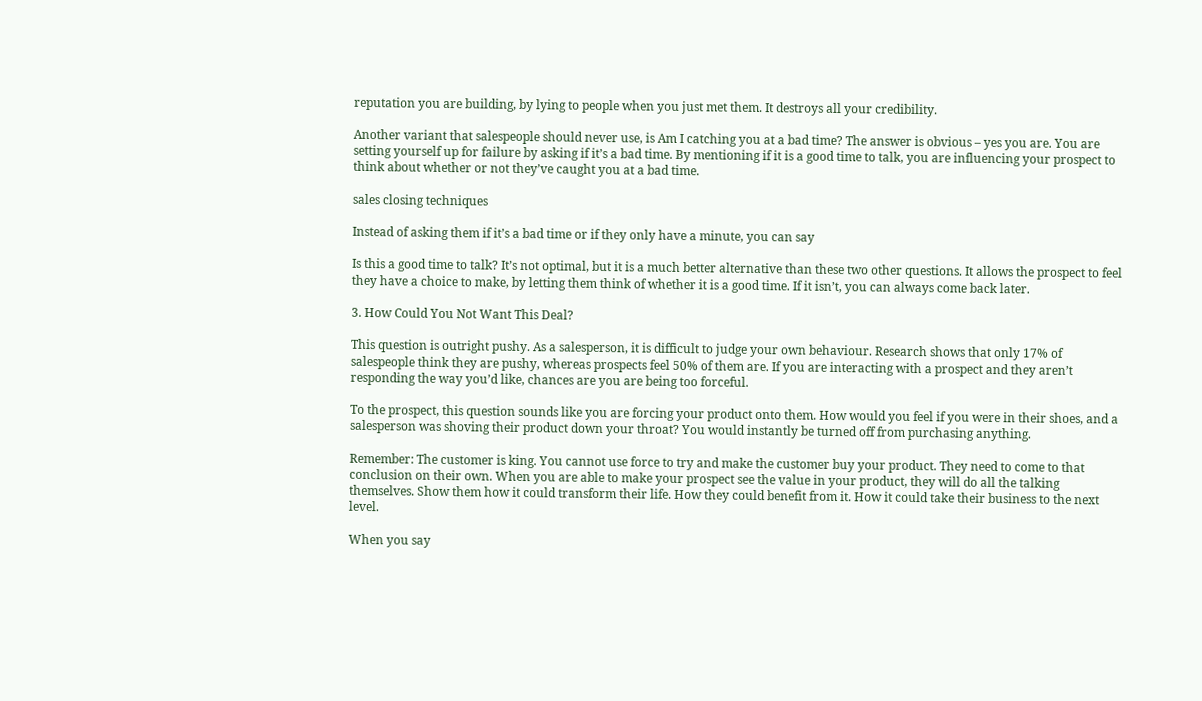reputation you are building, by lying to people when you just met them. It destroys all your credibility.

Another variant that salespeople should never use, is Am I catching you at a bad time? The answer is obvious – yes you are. You are setting yourself up for failure by asking if it’s a bad time. By mentioning if it is a good time to talk, you are influencing your prospect to think about whether or not they’ve caught you at a bad time.

sales closing techniques

Instead of asking them if it’s a bad time or if they only have a minute, you can say

Is this a good time to talk? It’s not optimal, but it is a much better alternative than these two other questions. It allows the prospect to feel they have a choice to make, by letting them think of whether it is a good time. If it isn’t, you can always come back later.

3. How Could You Not Want This Deal?

This question is outright pushy. As a salesperson, it is difficult to judge your own behaviour. Research shows that only 17% of salespeople think they are pushy, whereas prospects feel 50% of them are. If you are interacting with a prospect and they aren’t responding the way you’d like, chances are you are being too forceful.

To the prospect, this question sounds like you are forcing your product onto them. How would you feel if you were in their shoes, and a salesperson was shoving their product down your throat? You would instantly be turned off from purchasing anything.

Remember: The customer is king. You cannot use force to try and make the customer buy your product. They need to come to that conclusion on their own. When you are able to make your prospect see the value in your product, they will do all the talking themselves. Show them how it could transform their life. How they could benefit from it. How it could take their business to the next level.

When you say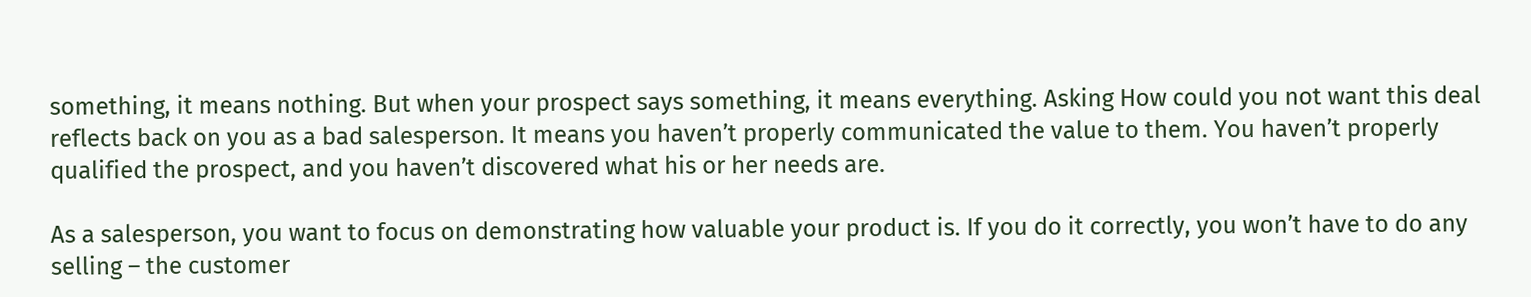something, it means nothing. But when your prospect says something, it means everything. Asking How could you not want this deal reflects back on you as a bad salesperson. It means you haven’t properly communicated the value to them. You haven’t properly qualified the prospect, and you haven’t discovered what his or her needs are.

As a salesperson, you want to focus on demonstrating how valuable your product is. If you do it correctly, you won’t have to do any selling – the customer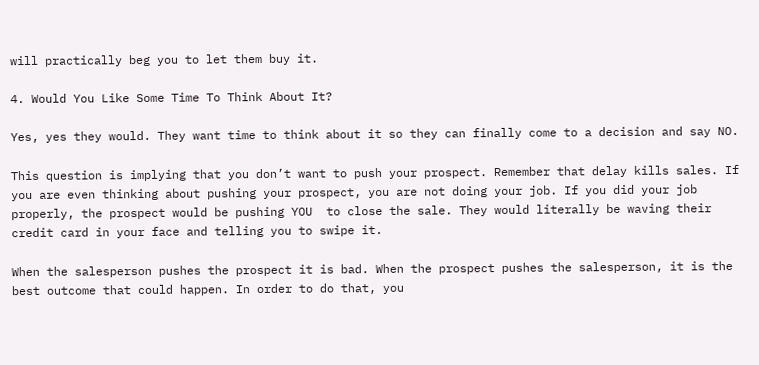will practically beg you to let them buy it.

4. Would You Like Some Time To Think About It?

Yes, yes they would. They want time to think about it so they can finally come to a decision and say NO.

This question is implying that you don’t want to push your prospect. Remember that delay kills sales. If you are even thinking about pushing your prospect, you are not doing your job. If you did your job properly, the prospect would be pushing YOU  to close the sale. They would literally be waving their credit card in your face and telling you to swipe it.

When the salesperson pushes the prospect it is bad. When the prospect pushes the salesperson, it is the best outcome that could happen. In order to do that, you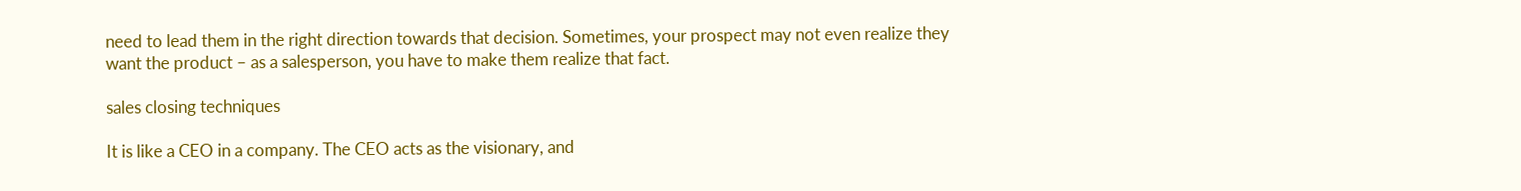need to lead them in the right direction towards that decision. Sometimes, your prospect may not even realize they want the product – as a salesperson, you have to make them realize that fact.

sales closing techniques

It is like a CEO in a company. The CEO acts as the visionary, and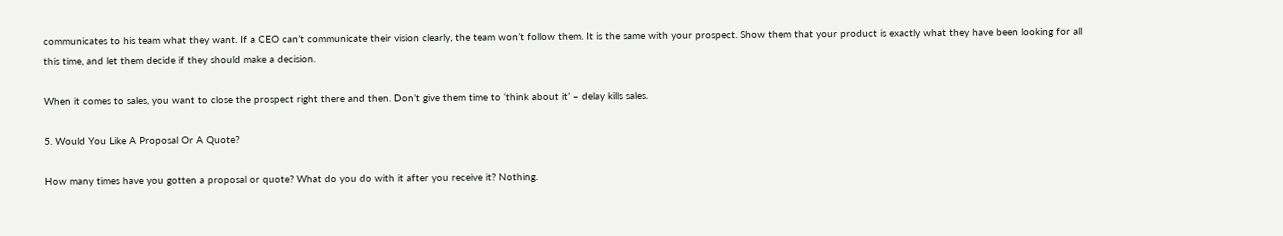communicates to his team what they want. If a CEO can’t communicate their vision clearly, the team won’t follow them. It is the same with your prospect. Show them that your product is exactly what they have been looking for all this time, and let them decide if they should make a decision.

When it comes to sales, you want to close the prospect right there and then. Don’t give them time to ‘think about it’ – delay kills sales.

5. Would You Like A Proposal Or A Quote?

How many times have you gotten a proposal or quote? What do you do with it after you receive it? Nothing.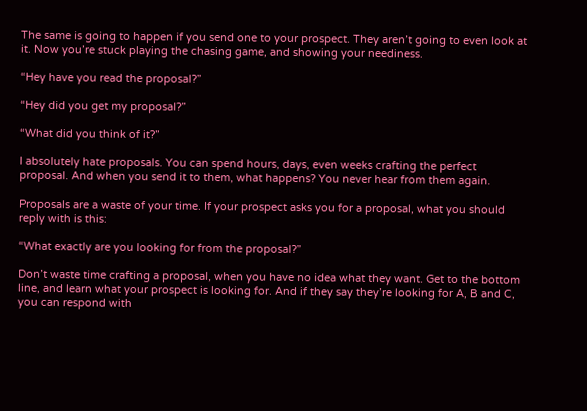The same is going to happen if you send one to your prospect. They aren’t going to even look at it. Now you’re stuck playing the chasing game, and showing your neediness.

“Hey have you read the proposal?”

“Hey did you get my proposal?”

“What did you think of it?”

I absolutely hate proposals. You can spend hours, days, even weeks crafting the perfect proposal. And when you send it to them, what happens? You never hear from them again.

Proposals are a waste of your time. If your prospect asks you for a proposal, what you should reply with is this:

“What exactly are you looking for from the proposal?”

Don’t waste time crafting a proposal, when you have no idea what they want. Get to the bottom line, and learn what your prospect is looking for. And if they say they’re looking for A, B and C, you can respond with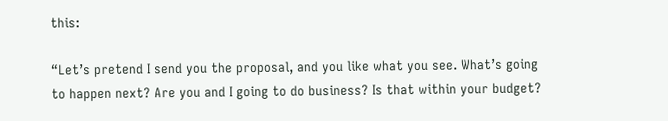this:

“Let’s pretend I send you the proposal, and you like what you see. What’s going to happen next? Are you and I going to do business? Is that within your budget?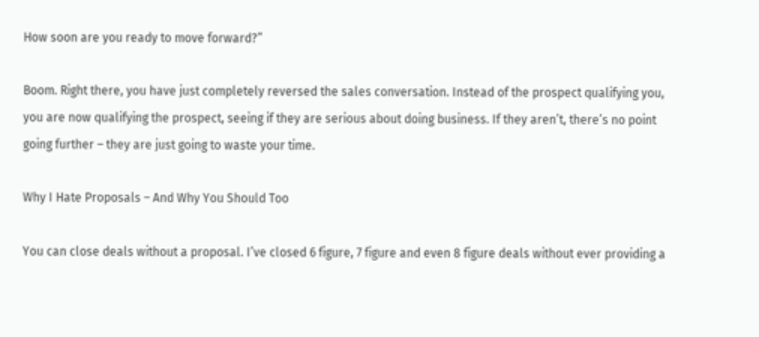How soon are you ready to move forward?”

Boom. Right there, you have just completely reversed the sales conversation. Instead of the prospect qualifying you, you are now qualifying the prospect, seeing if they are serious about doing business. If they aren’t, there’s no point going further – they are just going to waste your time.

Why I Hate Proposals – And Why You Should Too

You can close deals without a proposal. I’ve closed 6 figure, 7 figure and even 8 figure deals without ever providing a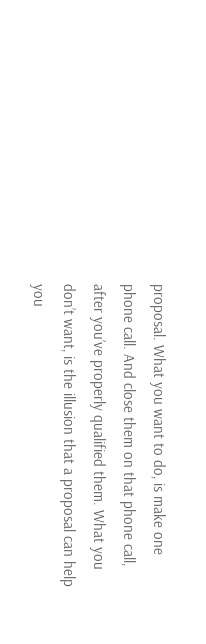proposal. What you want to do, is make one phone call. And close them on that phone call, after you’ve properly qualified them. What you don’t want, is the illusion that a proposal can help you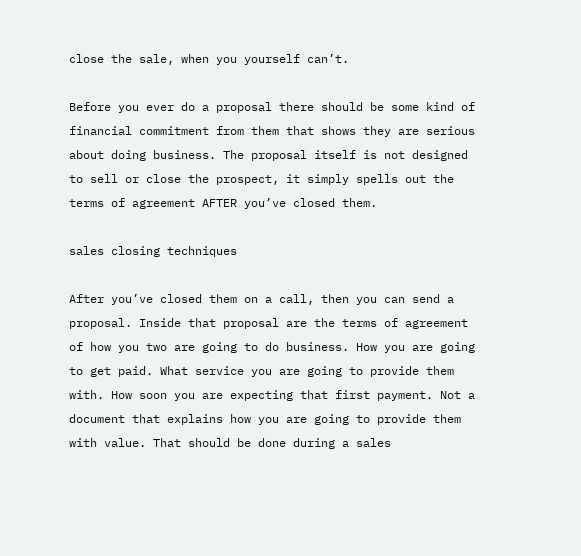close the sale, when you yourself can’t.

Before you ever do a proposal there should be some kind of financial commitment from them that shows they are serious about doing business. The proposal itself is not designed to sell or close the prospect, it simply spells out the terms of agreement AFTER you’ve closed them.

sales closing techniques

After you’ve closed them on a call, then you can send a proposal. Inside that proposal are the terms of agreement of how you two are going to do business. How you are going to get paid. What service you are going to provide them with. How soon you are expecting that first payment. Not a document that explains how you are going to provide them with value. That should be done during a sales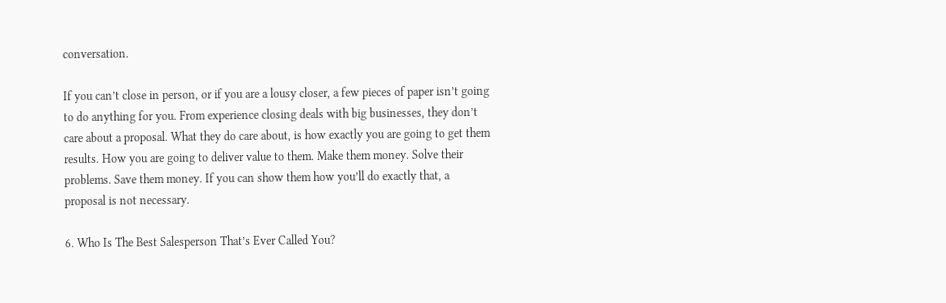conversation.

If you can’t close in person, or if you are a lousy closer, a few pieces of paper isn’t going to do anything for you. From experience closing deals with big businesses, they don’t care about a proposal. What they do care about, is how exactly you are going to get them results. How you are going to deliver value to them. Make them money. Solve their problems. Save them money. If you can show them how you’ll do exactly that, a proposal is not necessary.

6. Who Is The Best Salesperson That’s Ever Called You?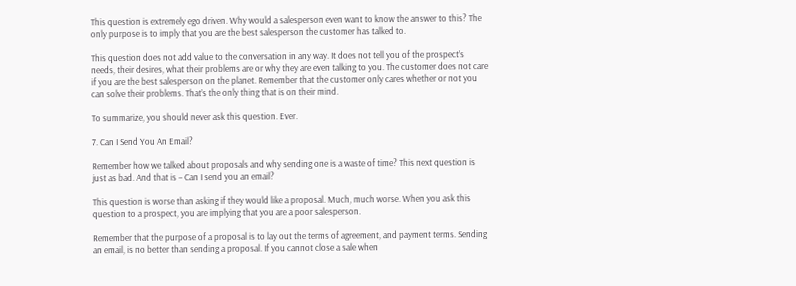This question is extremely ego driven. Why would a salesperson even want to know the answer to this? The only purpose is to imply that you are the best salesperson the customer has talked to.

This question does not add value to the conversation in any way. It does not tell you of the prospect’s needs, their desires, what their problems are or why they are even talking to you. The customer does not care if you are the best salesperson on the planet. Remember that the customer only cares whether or not you can solve their problems. That’s the only thing that is on their mind.

To summarize, you should never ask this question. Ever.

7. Can I Send You An Email?

Remember how we talked about proposals and why sending one is a waste of time? This next question is just as bad. And that is – Can I send you an email?

This question is worse than asking if they would like a proposal. Much, much worse. When you ask this question to a prospect, you are implying that you are a poor salesperson.

Remember that the purpose of a proposal is to lay out the terms of agreement, and payment terms. Sending an email, is no better than sending a proposal. If you cannot close a sale when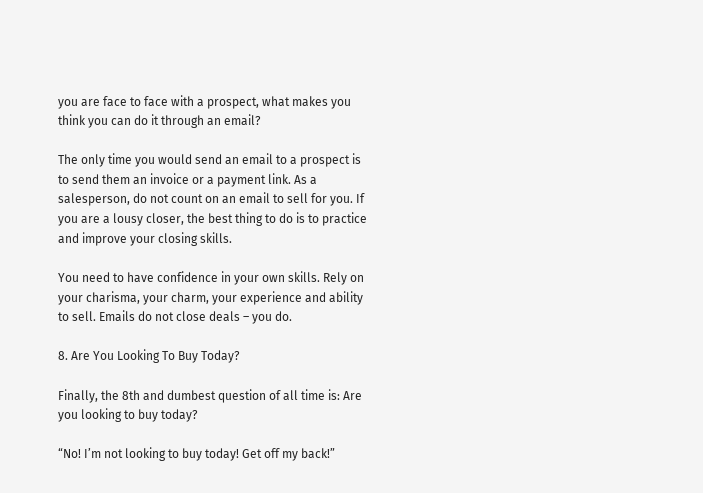you are face to face with a prospect, what makes you think you can do it through an email?

The only time you would send an email to a prospect is to send them an invoice or a payment link. As a salesperson, do not count on an email to sell for you. If you are a lousy closer, the best thing to do is to practice and improve your closing skills.

You need to have confidence in your own skills. Rely on your charisma, your charm, your experience and ability to sell. Emails do not close deals – you do.

8. Are You Looking To Buy Today?

Finally, the 8th and dumbest question of all time is: Are you looking to buy today?

“No! I’m not looking to buy today! Get off my back!”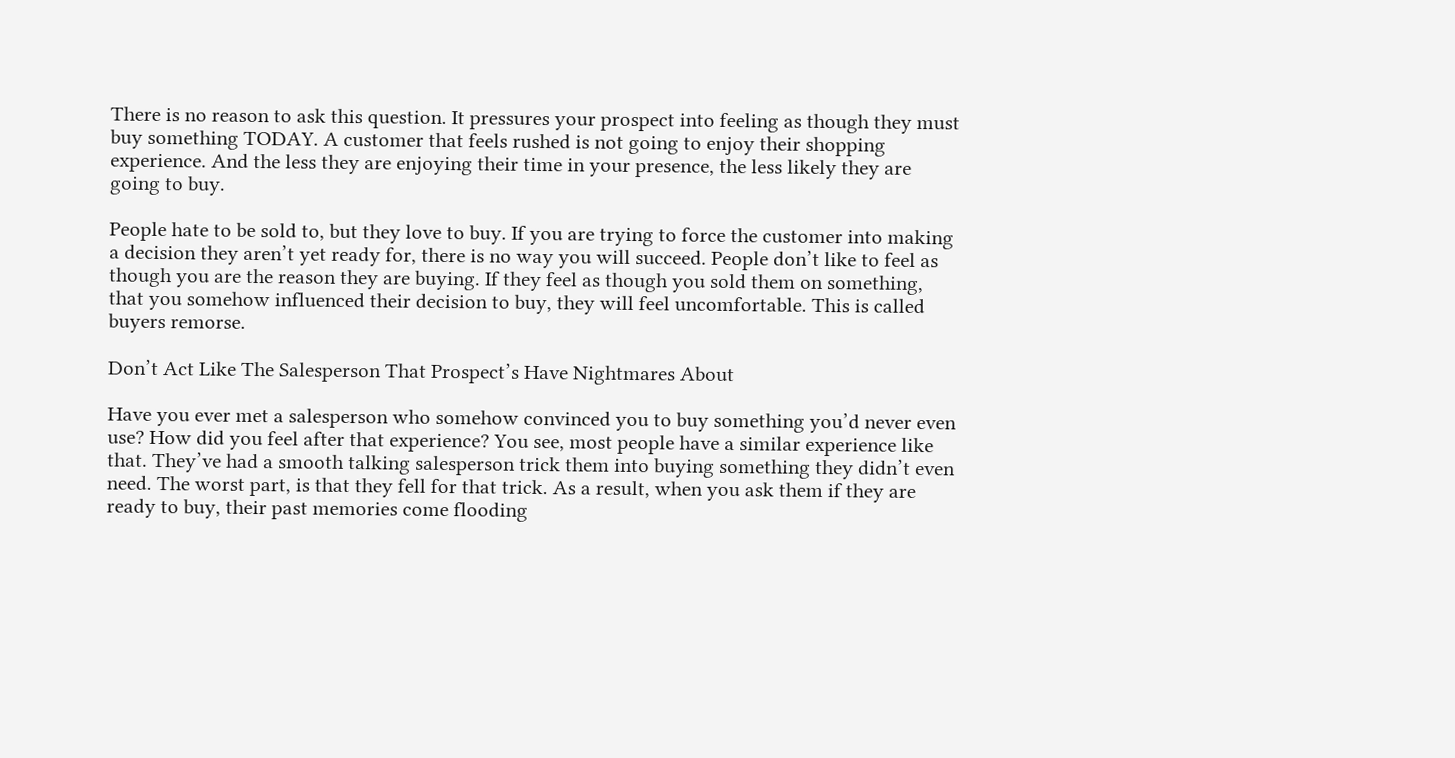There is no reason to ask this question. It pressures your prospect into feeling as though they must buy something TODAY. A customer that feels rushed is not going to enjoy their shopping experience. And the less they are enjoying their time in your presence, the less likely they are going to buy.

People hate to be sold to, but they love to buy. If you are trying to force the customer into making a decision they aren’t yet ready for, there is no way you will succeed. People don’t like to feel as though you are the reason they are buying. If they feel as though you sold them on something, that you somehow influenced their decision to buy, they will feel uncomfortable. This is called buyers remorse.

Don’t Act Like The Salesperson That Prospect’s Have Nightmares About

Have you ever met a salesperson who somehow convinced you to buy something you’d never even use? How did you feel after that experience? You see, most people have a similar experience like that. They’ve had a smooth talking salesperson trick them into buying something they didn’t even need. The worst part, is that they fell for that trick. As a result, when you ask them if they are ready to buy, their past memories come flooding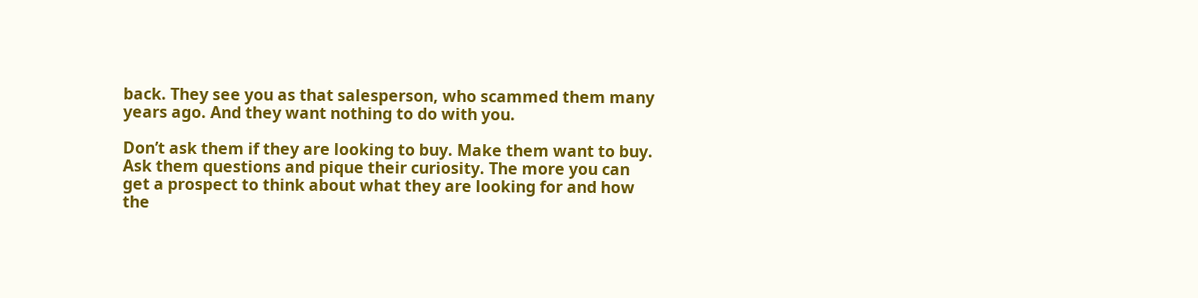back. They see you as that salesperson, who scammed them many years ago. And they want nothing to do with you.

Don’t ask them if they are looking to buy. Make them want to buy. Ask them questions and pique their curiosity. The more you can get a prospect to think about what they are looking for and how the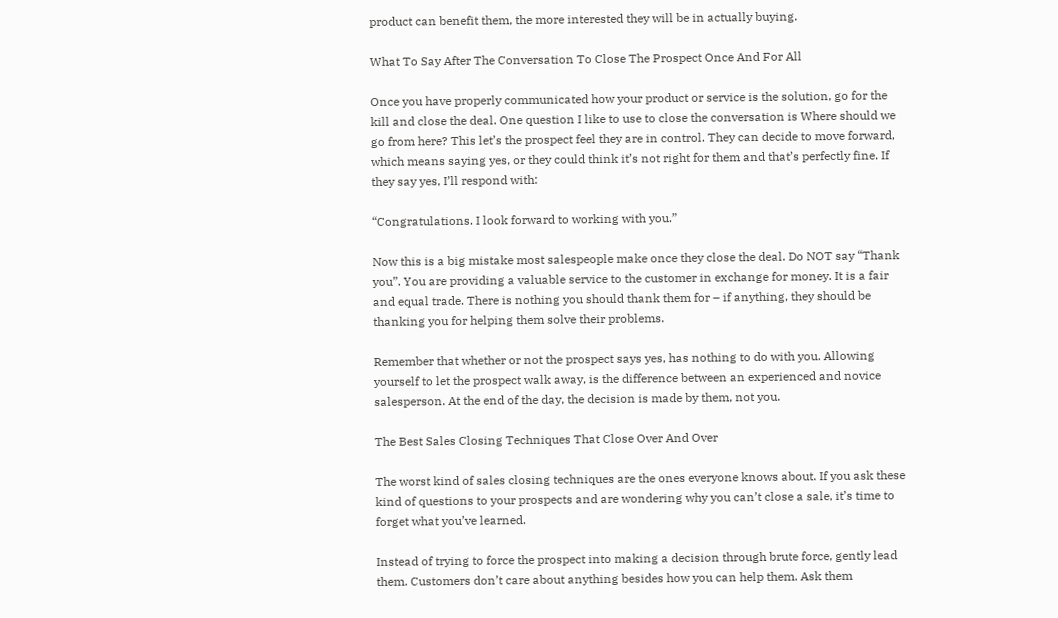product can benefit them, the more interested they will be in actually buying.

What To Say After The Conversation To Close The Prospect Once And For All

Once you have properly communicated how your product or service is the solution, go for the kill and close the deal. One question I like to use to close the conversation is Where should we go from here? This let’s the prospect feel they are in control. They can decide to move forward, which means saying yes, or they could think it’s not right for them and that’s perfectly fine. If they say yes, I’ll respond with:

“Congratulations. I look forward to working with you.”

Now this is a big mistake most salespeople make once they close the deal. Do NOT say “Thank you”. You are providing a valuable service to the customer in exchange for money. It is a fair and equal trade. There is nothing you should thank them for – if anything, they should be thanking you for helping them solve their problems.

Remember that whether or not the prospect says yes, has nothing to do with you. Allowing yourself to let the prospect walk away, is the difference between an experienced and novice salesperson. At the end of the day, the decision is made by them, not you.

The Best Sales Closing Techniques That Close Over And Over

The worst kind of sales closing techniques are the ones everyone knows about. If you ask these kind of questions to your prospects and are wondering why you can’t close a sale, it’s time to forget what you’ve learned.

Instead of trying to force the prospect into making a decision through brute force, gently lead them. Customers don’t care about anything besides how you can help them. Ask them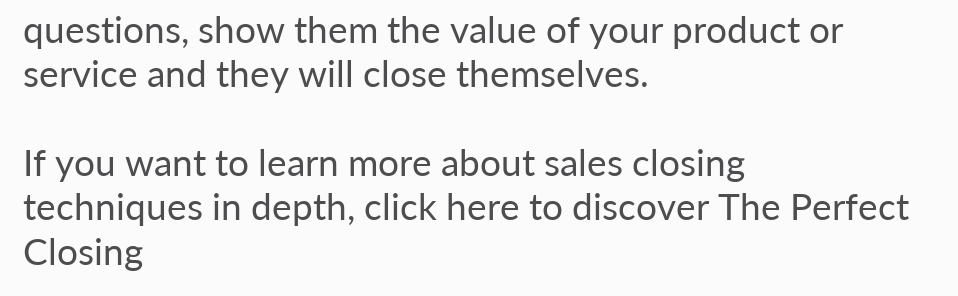questions, show them the value of your product or service and they will close themselves.

If you want to learn more about sales closing techniques in depth, click here to discover The Perfect Closing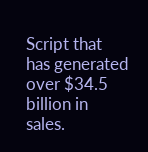Script that has generated over $34.5 billion in sales.